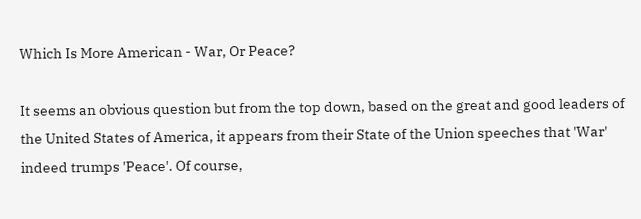Which Is More American - War, Or Peace?

It seems an obvious question but from the top down, based on the great and good leaders of the United States of America, it appears from their State of the Union speeches that 'War' indeed trumps 'Peace'. Of course,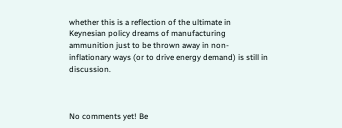whether this is a reflection of the ultimate in Keynesian policy dreams of manufacturing ammunition just to be thrown away in non-inflationary ways (or to drive energy demand) is still in discussion.



No comments yet! Be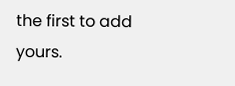the first to add yours.